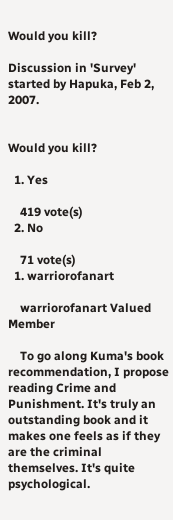Would you kill?

Discussion in 'Survey' started by Hapuka, Feb 2, 2007.


Would you kill?

  1. Yes

    419 vote(s)
  2. No

    71 vote(s)
  1. warriorofanart

    warriorofanart Valued Member

    To go along Kuma's book recommendation, I propose reading Crime and Punishment. It's truly an outstanding book and it makes one feels as if they are the criminal themselves. It's quite psychological.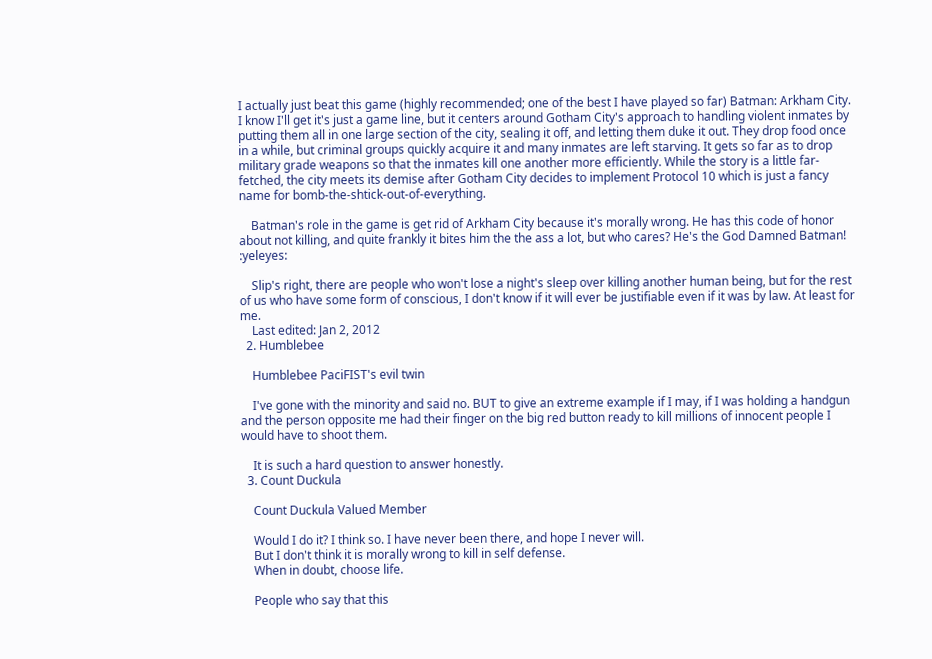I actually just beat this game (highly recommended; one of the best I have played so far) Batman: Arkham City. I know I'll get it's just a game line, but it centers around Gotham City's approach to handling violent inmates by putting them all in one large section of the city, sealing it off, and letting them duke it out. They drop food once in a while, but criminal groups quickly acquire it and many inmates are left starving. It gets so far as to drop military grade weapons so that the inmates kill one another more efficiently. While the story is a little far-fetched, the city meets its demise after Gotham City decides to implement Protocol 10 which is just a fancy name for bomb-the-shtick-out-of-everything.

    Batman's role in the game is get rid of Arkham City because it's morally wrong. He has this code of honor about not killing, and quite frankly it bites him the the ass a lot, but who cares? He's the God Damned Batman! :yeleyes:

    Slip's right, there are people who won't lose a night's sleep over killing another human being, but for the rest of us who have some form of conscious, I don't know if it will ever be justifiable even if it was by law. At least for me.
    Last edited: Jan 2, 2012
  2. Humblebee

    Humblebee PaciFIST's evil twin

    I've gone with the minority and said no. BUT to give an extreme example if I may, if I was holding a handgun and the person opposite me had their finger on the big red button ready to kill millions of innocent people I would have to shoot them.

    It is such a hard question to answer honestly.
  3. Count Duckula

    Count Duckula Valued Member

    Would I do it? I think so. I have never been there, and hope I never will.
    But I don't think it is morally wrong to kill in self defense.
    When in doubt, choose life.

    People who say that this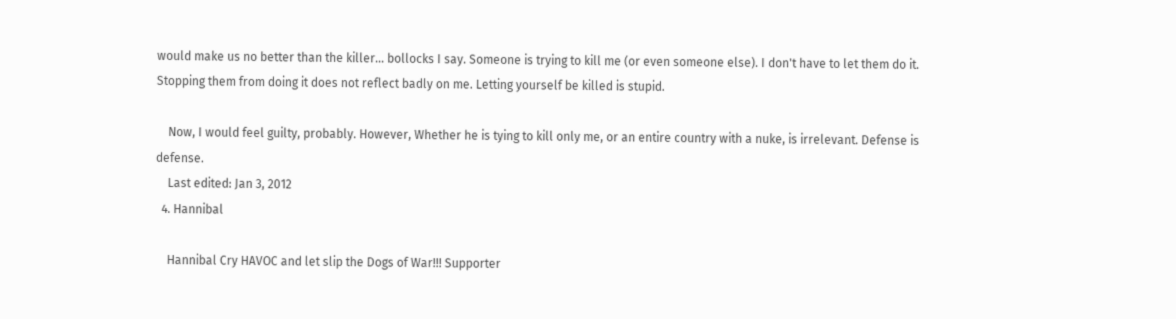would make us no better than the killer... bollocks I say. Someone is trying to kill me (or even someone else). I don't have to let them do it. Stopping them from doing it does not reflect badly on me. Letting yourself be killed is stupid.

    Now, I would feel guilty, probably. However, Whether he is tying to kill only me, or an entire country with a nuke, is irrelevant. Defense is defense.
    Last edited: Jan 3, 2012
  4. Hannibal

    Hannibal Cry HAVOC and let slip the Dogs of War!!! Supporter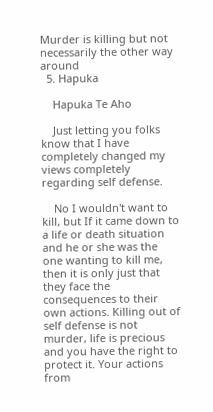Murder is killing but not necessarily the other way around
  5. Hapuka

    Hapuka Te Aho

    Just letting you folks know that I have completely changed my views completely regarding self defense.

    No I wouldn't want to kill, but If it came down to a life or death situation and he or she was the one wanting to kill me, then it is only just that they face the consequences to their own actions. Killing out of self defense is not murder, life is precious and you have the right to protect it. Your actions from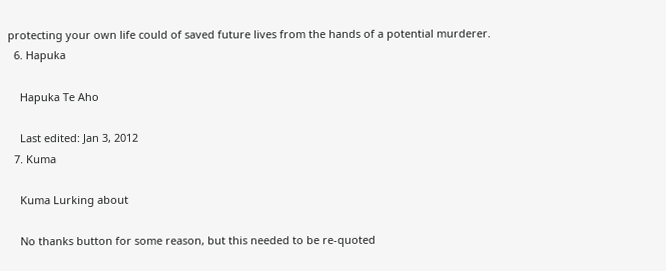protecting your own life could of saved future lives from the hands of a potential murderer.
  6. Hapuka

    Hapuka Te Aho

    Last edited: Jan 3, 2012
  7. Kuma

    Kuma Lurking about

    No thanks button for some reason, but this needed to be re-quoted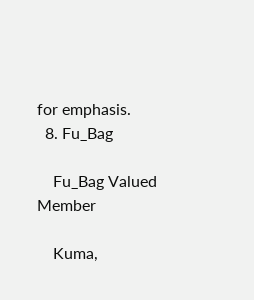for emphasis.
  8. Fu_Bag

    Fu_Bag Valued Member

    Kuma,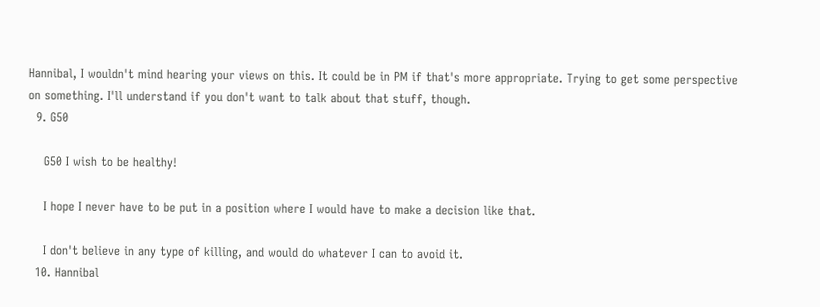Hannibal, I wouldn't mind hearing your views on this. It could be in PM if that's more appropriate. Trying to get some perspective on something. I'll understand if you don't want to talk about that stuff, though.
  9. G50

    G50 I wish to be healthy!

    I hope I never have to be put in a position where I would have to make a decision like that.

    I don't believe in any type of killing, and would do whatever I can to avoid it.
  10. Hannibal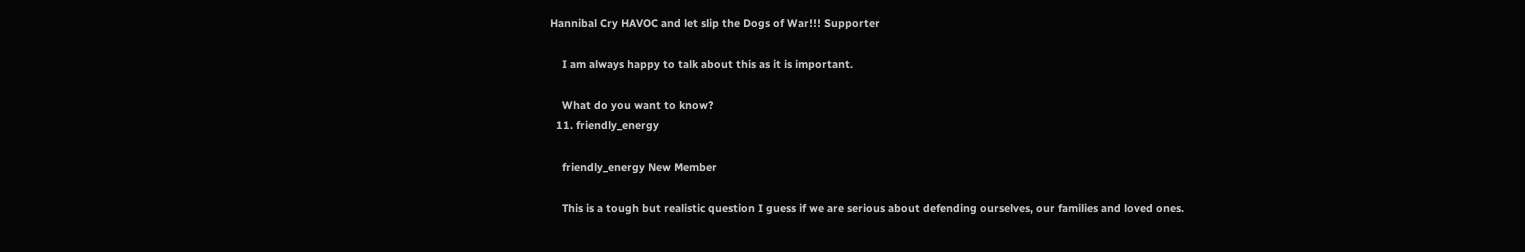Hannibal Cry HAVOC and let slip the Dogs of War!!! Supporter

    I am always happy to talk about this as it is important.

    What do you want to know?
  11. friendly_energy

    friendly_energy New Member

    This is a tough but realistic question I guess if we are serious about defending ourselves, our families and loved ones.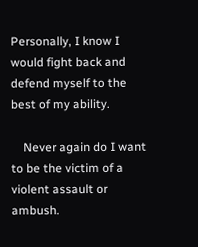Personally, I know I would fight back and defend myself to the best of my ability.

    Never again do I want to be the victim of a violent assault or ambush.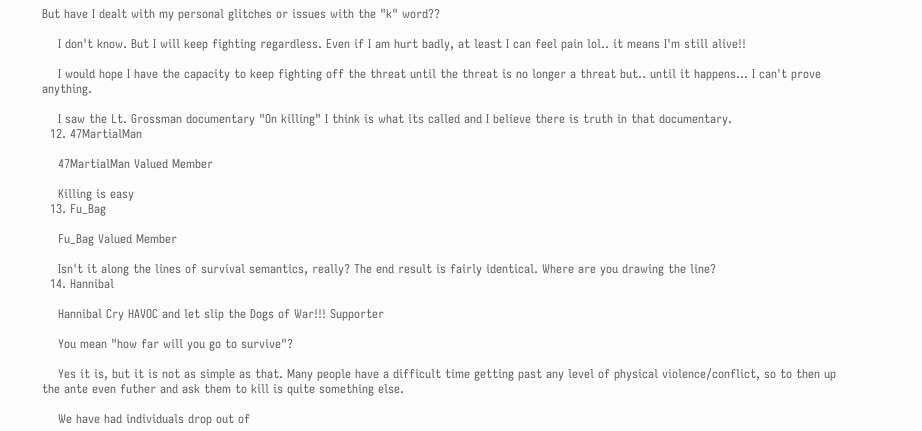But have I dealt with my personal glitches or issues with the "k" word??

    I don't know. But I will keep fighting regardless. Even if I am hurt badly, at least I can feel pain lol.. it means I'm still alive!!

    I would hope I have the capacity to keep fighting off the threat until the threat is no longer a threat but.. until it happens... I can't prove anything.

    I saw the Lt. Grossman documentary "On killing" I think is what its called and I believe there is truth in that documentary.
  12. 47MartialMan

    47MartialMan Valued Member

    Killing is easy
  13. Fu_Bag

    Fu_Bag Valued Member

    Isn't it along the lines of survival semantics, really? The end result is fairly identical. Where are you drawing the line?
  14. Hannibal

    Hannibal Cry HAVOC and let slip the Dogs of War!!! Supporter

    You mean "how far will you go to survive"?

    Yes it is, but it is not as simple as that. Many people have a difficult time getting past any level of physical violence/conflict, so to then up the ante even futher and ask them to kill is quite something else.

    We have had individuals drop out of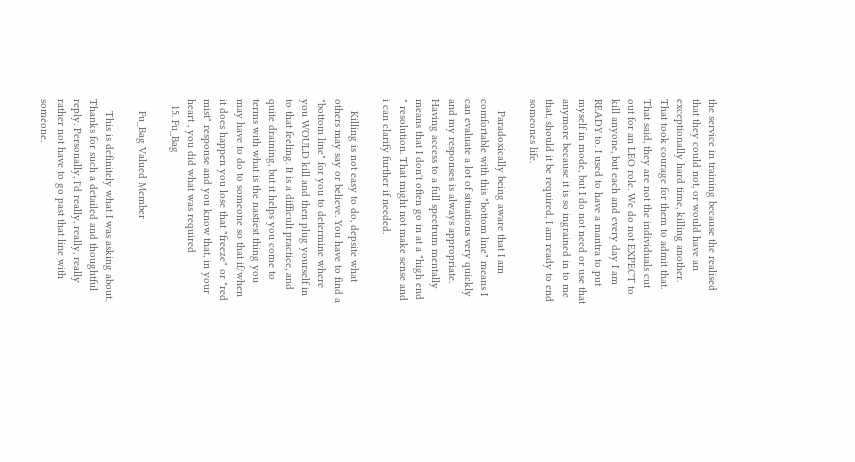the service in training because the realised that they could not, or would have an exceptionally hard time, killing another. That took courage for them to admit that. That said, they are not the individuals cut out for an LEO role. We do not EXPECT to kill anyone, but each and every day I am READY to. I used to have a mantra to put myself in mode, but I do not need or use that anymore because it is so ingrained in to me that, should it be required, I am ready to end someones life.

    Paradoxically being aware that I am comfortable with this "bottom line" means I can evaluate a lot of situations very quickly and my responses is always appropriate. Having access to a full spectrum mentally means that I don't often go in at a "high end " resolution. That might not make sense and i can clarify further if needed.

    Killing is not easy to do, depsite what others may say or believe. You have to find a "bottom line" for you to determine where you WOULD kill and then plug yourself in to that feeling. It is a difficult practice, and quite draining, but it helps you come to terms with what is the nastiest thing you may have to do to someone so that if/when it does happen you lose that "freeze" or "red mist" response and you know that, in your heart , you did what was required
  15. Fu_Bag

    Fu_Bag Valued Member

    This is definitely what I was asking about. Thanks for such a detailed and thoughtful reply. Personally, I'd really, really, really rather not have to go past that line with someone.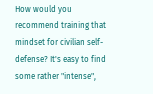How would you recommend training that mindset for civilian self-defense? It's easy to find some rather "intense",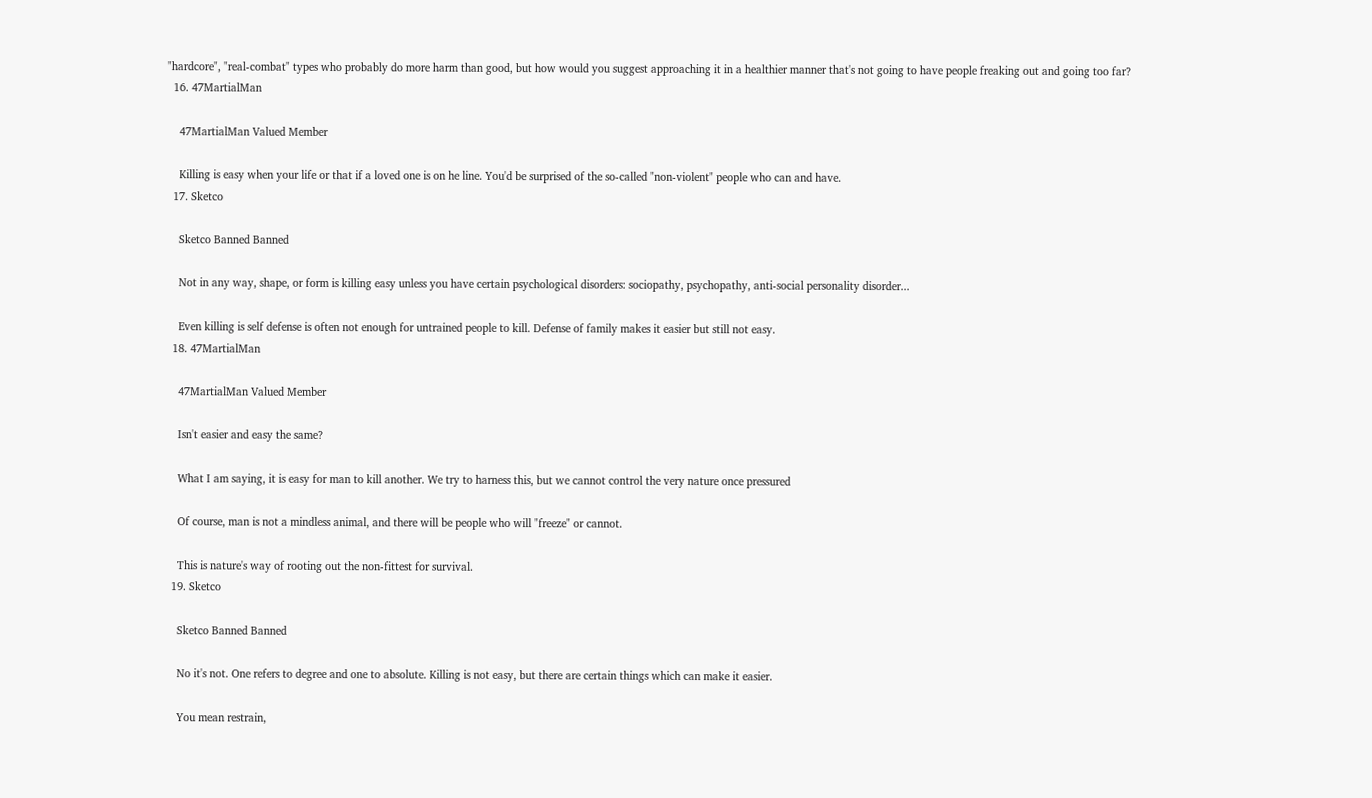"hardcore", "real-combat" types who probably do more harm than good, but how would you suggest approaching it in a healthier manner that's not going to have people freaking out and going too far?
  16. 47MartialMan

    47MartialMan Valued Member

    Killing is easy when your life or that if a loved one is on he line. You'd be surprised of the so-called "non-violent" people who can and have.
  17. Sketco

    Sketco Banned Banned

    Not in any way, shape, or form is killing easy unless you have certain psychological disorders: sociopathy, psychopathy, anti-social personality disorder...

    Even killing is self defense is often not enough for untrained people to kill. Defense of family makes it easier but still not easy.
  18. 47MartialMan

    47MartialMan Valued Member

    Isn't easier and easy the same?

    What I am saying, it is easy for man to kill another. We try to harness this, but we cannot control the very nature once pressured

    Of course, man is not a mindless animal, and there will be people who will "freeze" or cannot.

    This is nature's way of rooting out the non-fittest for survival.
  19. Sketco

    Sketco Banned Banned

    No it's not. One refers to degree and one to absolute. Killing is not easy, but there are certain things which can make it easier.

    You mean restrain,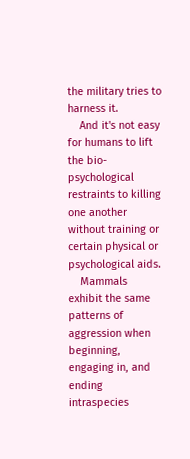the military tries to harness it.
    And it's not easy for humans to lift the bio-psychological restraints to killing one another without training or certain physical or psychological aids.
    Mammals exhibit the same patterns of aggression when beginning, engaging in, and ending intraspecies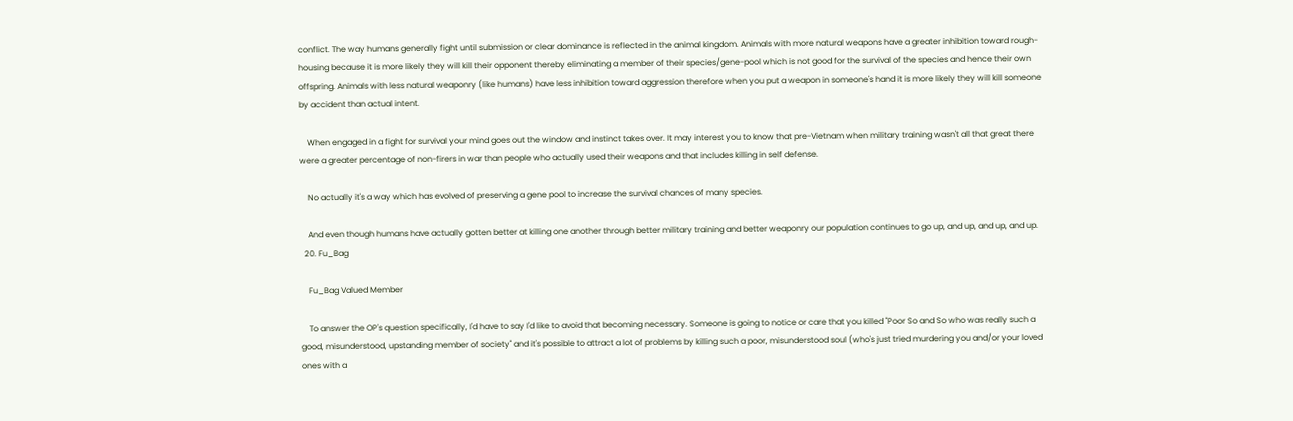conflict. The way humans generally fight until submission or clear dominance is reflected in the animal kingdom. Animals with more natural weapons have a greater inhibition toward rough-housing because it is more likely they will kill their opponent thereby eliminating a member of their species/gene-pool which is not good for the survival of the species and hence their own offspring. Animals with less natural weaponry (like humans) have less inhibition toward aggression therefore when you put a weapon in someone's hand it is more likely they will kill someone by accident than actual intent.

    When engaged in a fight for survival your mind goes out the window and instinct takes over. It may interest you to know that pre-Vietnam when military training wasn't all that great there were a greater percentage of non-firers in war than people who actually used their weapons and that includes killing in self defense.

    No actually it's a way which has evolved of preserving a gene pool to increase the survival chances of many species.

    And even though humans have actually gotten better at killing one another through better military training and better weaponry our population continues to go up, and up, and up, and up.
  20. Fu_Bag

    Fu_Bag Valued Member

    To answer the OP's question specifically, I'd have to say I'd like to avoid that becoming necessary. Someone is going to notice or care that you killed "Poor So and So who was really such a good, misunderstood, upstanding member of society" and it's possible to attract a lot of problems by killing such a poor, misunderstood soul (who's just tried murdering you and/or your loved ones with a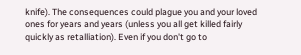knife). The consequences could plague you and your loved ones for years and years (unless you all get killed fairly quickly as retalliation). Even if you don't go to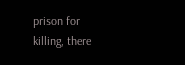prison for killing, there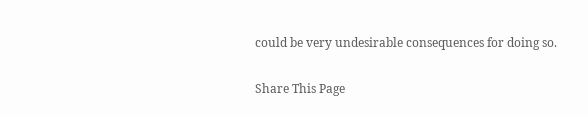could be very undesirable consequences for doing so.

Share This Page